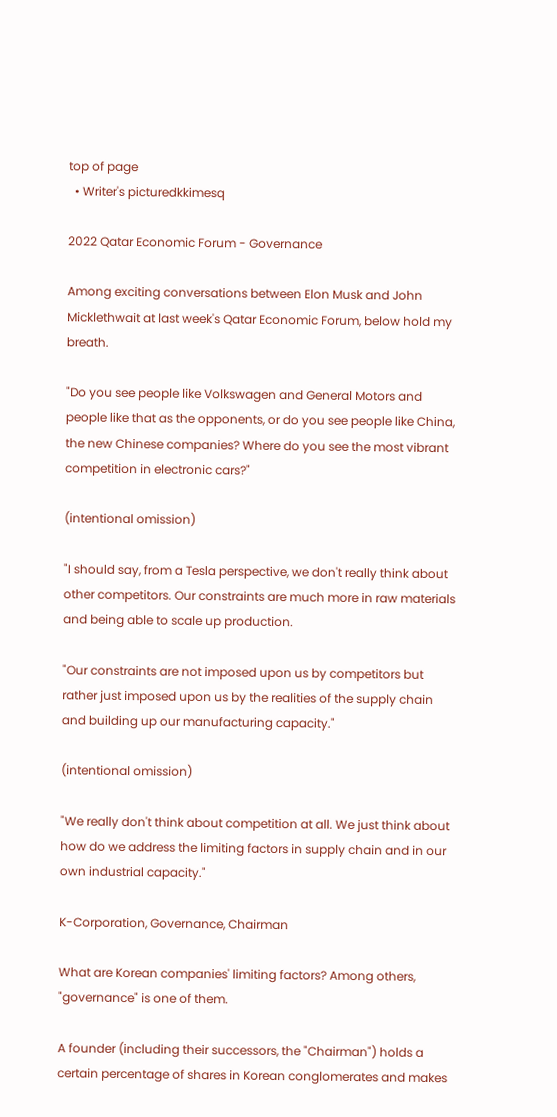top of page
  • Writer's picturedkkimesq

2022 Qatar Economic Forum - Governance

Among exciting conversations between Elon Musk and John Micklethwait at last week's Qatar Economic Forum, below hold my breath.

"Do you see people like Volkswagen and General Motors and people like that as the opponents, or do you see people like China, the new Chinese companies? Where do you see the most vibrant competition in electronic cars?"

(intentional omission)

"I should say, from a Tesla perspective, we don't really think about other competitors. Our constraints are much more in raw materials and being able to scale up production.

"Our constraints are not imposed upon us by competitors but rather just imposed upon us by the realities of the supply chain and building up our manufacturing capacity."

(intentional omission)

"We really don't think about competition at all. We just think about how do we address the limiting factors in supply chain and in our own industrial capacity."

K-Corporation, Governance, Chairman

What are Korean companies' limiting factors? Among others, "governance" is one of them.

A founder (including their successors, the "Chairman") holds a certain percentage of shares in Korean conglomerates and makes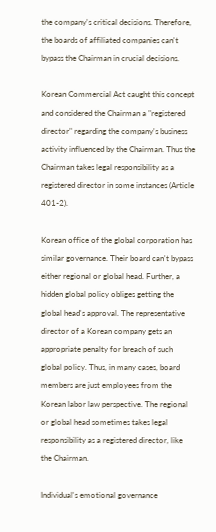the company's critical decisions. Therefore, the boards of affiliated companies can't bypass the Chairman in crucial decisions.

Korean Commercial Act caught this concept and considered the Chairman a "registered director" regarding the company's business activity influenced by the Chairman. Thus the Chairman takes legal responsibility as a registered director in some instances (Article 401-2).

Korean office of the global corporation has similar governance. Their board can't bypass either regional or global head. Further, a hidden global policy obliges getting the global head's approval. The representative director of a Korean company gets an appropriate penalty for breach of such global policy. Thus, in many cases, board members are just employees from the Korean labor law perspective. The regional or global head sometimes takes legal responsibility as a registered director, like the Chairman.

Individual's emotional governance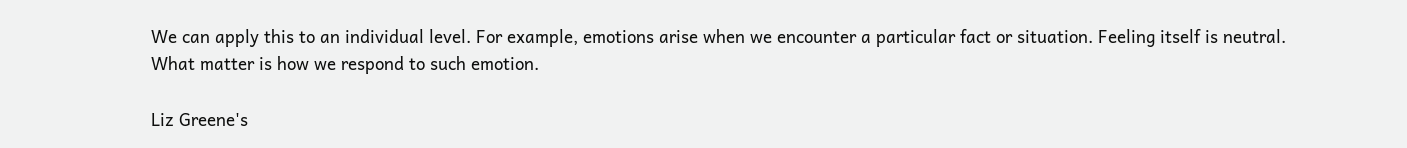We can apply this to an individual level. For example, emotions arise when we encounter a particular fact or situation. Feeling itself is neutral. What matter is how we respond to such emotion.

Liz Greene's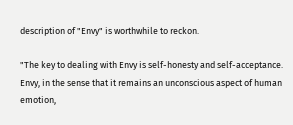description of "Envy" is worthwhile to reckon.

"The key to dealing with Envy is self-honesty and self-acceptance. Envy, in the sense that it remains an unconscious aspect of human emotion,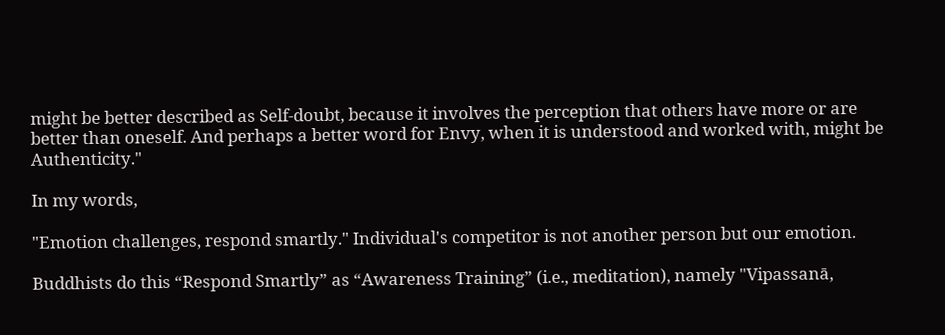might be better described as Self-doubt, because it involves the perception that others have more or are better than oneself. And perhaps a better word for Envy, when it is understood and worked with, might be Authenticity."

In my words,

"Emotion challenges, respond smartly." Individual's competitor is not another person but our emotion.

Buddhists do this “Respond Smartly” as “Awareness Training” (i.e., meditation), namely "Vipassanā,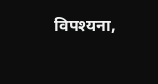विपश्यना,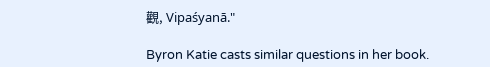觀, Vipaśyanā."

Byron Katie casts similar questions in her book.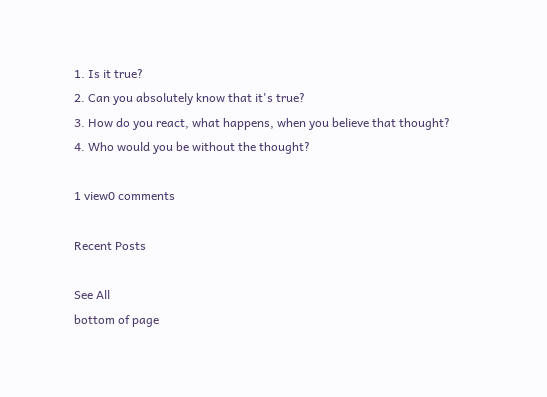1. Is it true?
2. Can you absolutely know that it's true?
3. How do you react, what happens, when you believe that thought?
4. Who would you be without the thought?

1 view0 comments

Recent Posts

See All
bottom of page